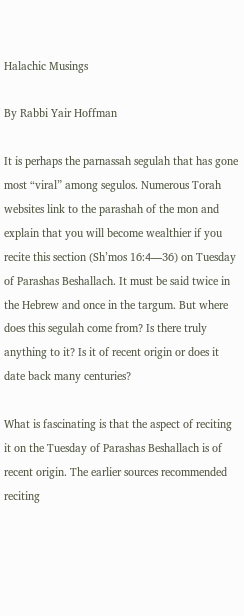Halachic Musings

By Rabbi Yair Hoffman

It is perhaps the parnassah segulah that has gone most “viral” among segulos. Numerous Torah websites link to the parashah of the mon and explain that you will become wealthier if you recite this section (Sh’mos 16:4—36) on Tuesday of Parashas Beshallach. It must be said twice in the Hebrew and once in the targum. But where does this segulah come from? Is there truly anything to it? Is it of recent origin or does it date back many centuries?

What is fascinating is that the aspect of reciting it on the Tuesday of Parashas Beshallach is of recent origin. The earlier sources recommended reciting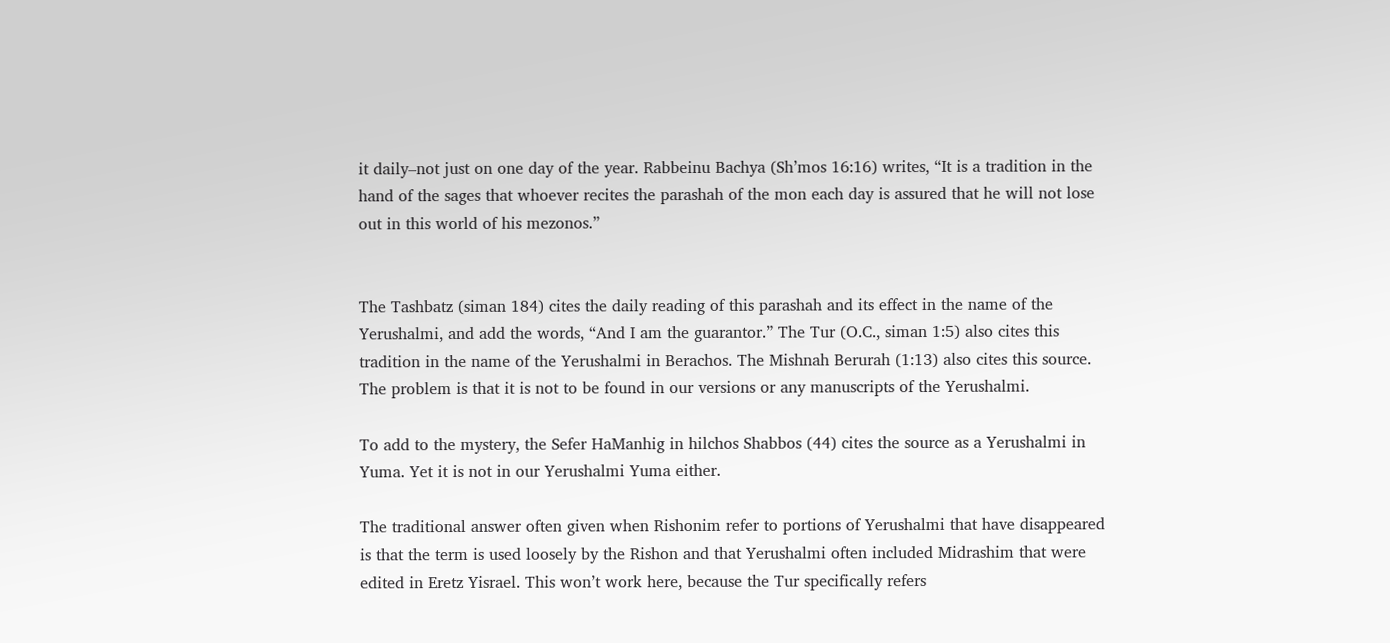it daily–not just on one day of the year. Rabbeinu Bachya (Sh’mos 16:16) writes, “It is a tradition in the hand of the sages that whoever recites the parashah of the mon each day is assured that he will not lose out in this world of his mezonos.”


The Tashbatz (siman 184) cites the daily reading of this parashah and its effect in the name of the Yerushalmi, and add the words, “And I am the guarantor.” The Tur (O.C., siman 1:5) also cites this tradition in the name of the Yerushalmi in Berachos. The Mishnah Berurah (1:13) also cites this source. The problem is that it is not to be found in our versions or any manuscripts of the Yerushalmi.

To add to the mystery, the Sefer HaManhig in hilchos Shabbos (44) cites the source as a Yerushalmi in Yuma. Yet it is not in our Yerushalmi Yuma either.

The traditional answer often given when Rishonim refer to portions of Yerushalmi that have disappeared is that the term is used loosely by the Rishon and that Yerushalmi often included Midrashim that were edited in Eretz Yisrael. This won’t work here, because the Tur specifically refers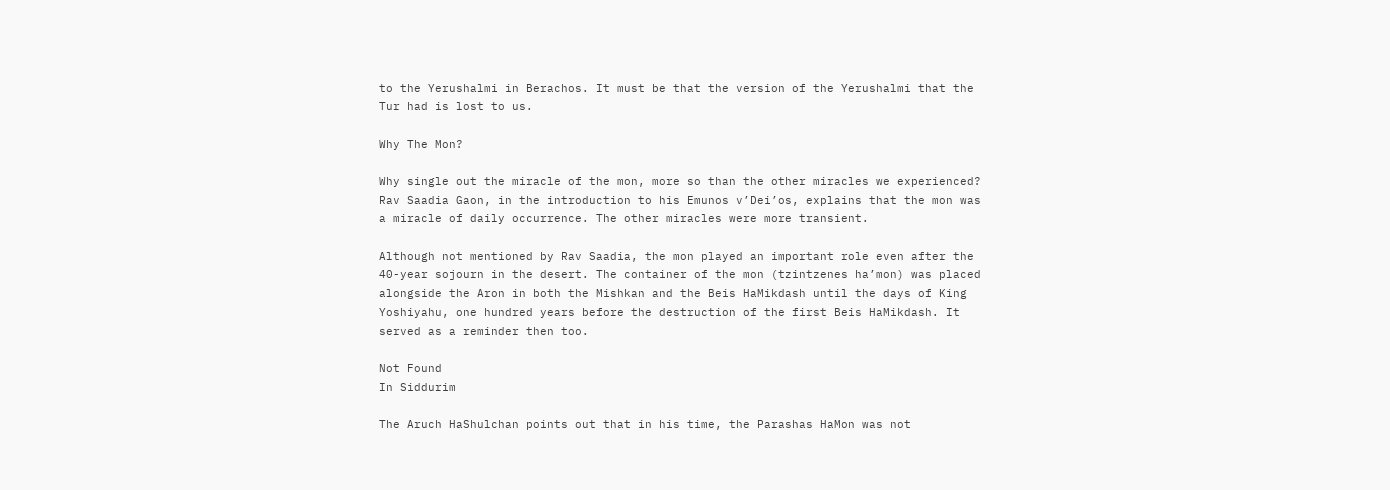to the Yerushalmi in Berachos. It must be that the version of the Yerushalmi that the Tur had is lost to us.

Why The Mon?

Why single out the miracle of the mon, more so than the other miracles we experienced? Rav Saadia Gaon, in the introduction to his Emunos v’Dei’os, explains that the mon was a miracle of daily occurrence. The other miracles were more transient.

Although not mentioned by Rav Saadia, the mon played an important role even after the 40-year sojourn in the desert. The container of the mon (tzintzenes ha’mon) was placed alongside the Aron in both the Mishkan and the Beis HaMikdash until the days of King Yoshiyahu, one hundred years before the destruction of the first Beis HaMikdash. It served as a reminder then too.

Not Found
In Siddurim

The Aruch HaShulchan points out that in his time, the Parashas HaMon was not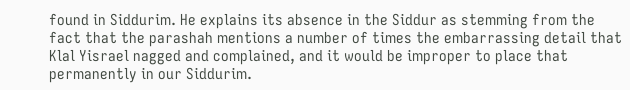found in Siddurim. He explains its absence in the Siddur as stemming from the fact that the parashah mentions a number of times the embarrassing detail that Klal Yisrael nagged and complained, and it would be improper to place that permanently in our Siddurim.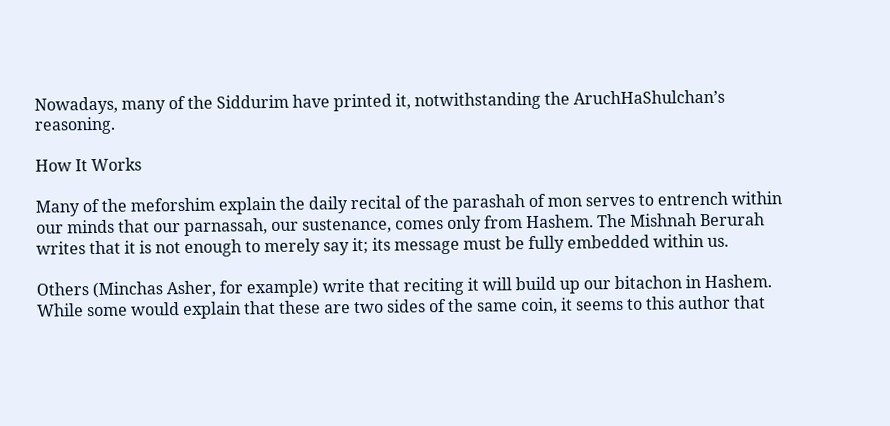Nowadays, many of the Siddurim have printed it, notwithstanding the AruchHaShulchan’s reasoning.

How It Works

Many of the meforshim explain the daily recital of the parashah of mon serves to entrench within our minds that our parnassah, our sustenance, comes only from Hashem. The Mishnah Berurah writes that it is not enough to merely say it; its message must be fully embedded within us.

Others (Minchas Asher, for example) write that reciting it will build up our bitachon in Hashem. While some would explain that these are two sides of the same coin, it seems to this author that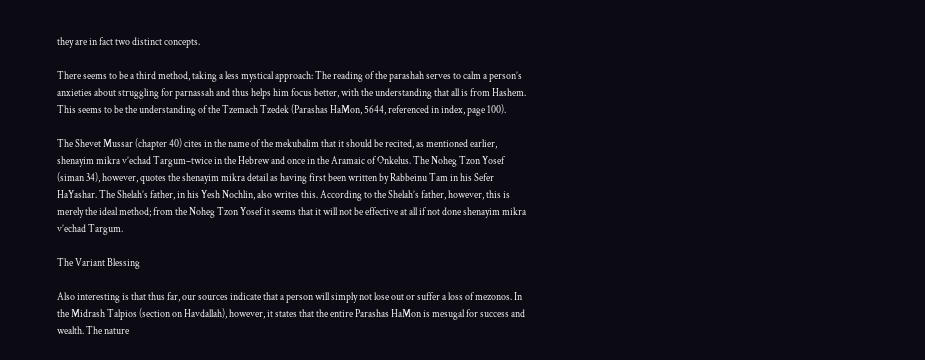they are in fact two distinct concepts.

There seems to be a third method, taking a less mystical approach: The reading of the parashah serves to calm a person’s anxieties about struggling for parnassah and thus helps him focus better, with the understanding that all is from Hashem. This seems to be the understanding of the Tzemach Tzedek (Parashas HaMon, 5644, referenced in index, page 100).

The Shevet Mussar (chapter 40) cites in the name of the mekubalim that it should be recited, as mentioned earlier, shenayim mikra v’echad Targum–twice in the Hebrew and once in the Aramaic of Onkelus. The Noheg Tzon Yosef (siman 34), however, quotes the shenayim mikra detail as having first been written by Rabbeinu Tam in his Sefer HaYashar. The Shelah’s father, in his Yesh Nochlin, also writes this. According to the Shelah’s father, however, this is merely the ideal method; from the Noheg Tzon Yosef it seems that it will not be effective at all if not done shenayim mikra v’echad Targum.

The Variant Blessing

Also interesting is that thus far, our sources indicate that a person will simply not lose out or suffer a loss of mezonos. In the Midrash Talpios (section on Havdallah), however, it states that the entire Parashas HaMon is mesugal for success and wealth. The nature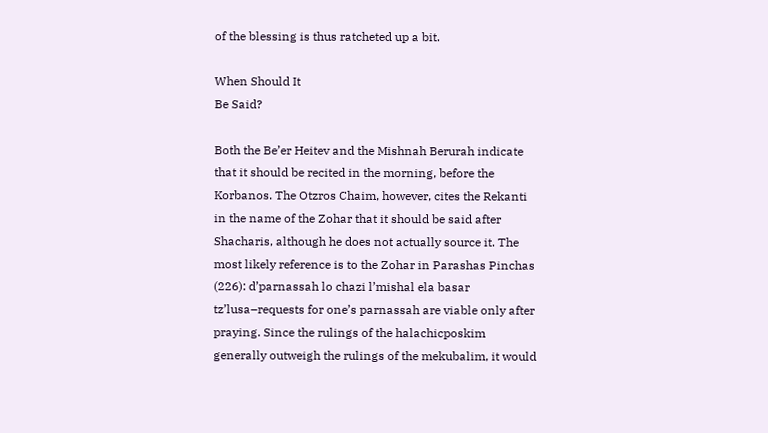of the blessing is thus ratcheted up a bit.

When Should It
Be Said?

Both the Be’er Heitev and the Mishnah Berurah indicate that it should be recited in the morning, before the Korbanos. The Otzros Chaim, however, cites the Rekanti in the name of the Zohar that it should be said after Shacharis, although he does not actually source it. The most likely reference is to the Zohar in Parashas Pinchas (226): d’parnassah lo chazi l’mishal ela basar tz’lusa–requests for one’s parnassah are viable only after praying. Since the rulings of the halachicposkim generally outweigh the rulings of the mekubalim, it would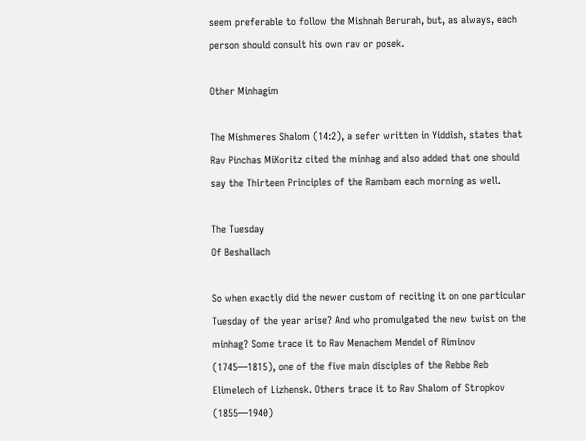seem preferable to follow the Mishnah Berurah, but, as always, each person should consult his own rav or posek.

Other Minhagim

The Mishmeres Shalom (14:2), a sefer written in Yiddish, states that Rav Pinchas MiKoritz cited the minhag and also added that one should say the Thirteen Principles of the Rambam each morning as well.

The Tuesday
Of Beshallach

So when exactly did the newer custom of reciting it on one particular Tuesday of the year arise? And who promulgated the new twist on the minhag? Some trace it to Rav Menachem Mendel of Riminov (1745—1815), one of the five main disciples of the Rebbe Reb Elimelech of Lizhensk. Others trace it to Rav Shalom of Stropkov (1855—1940)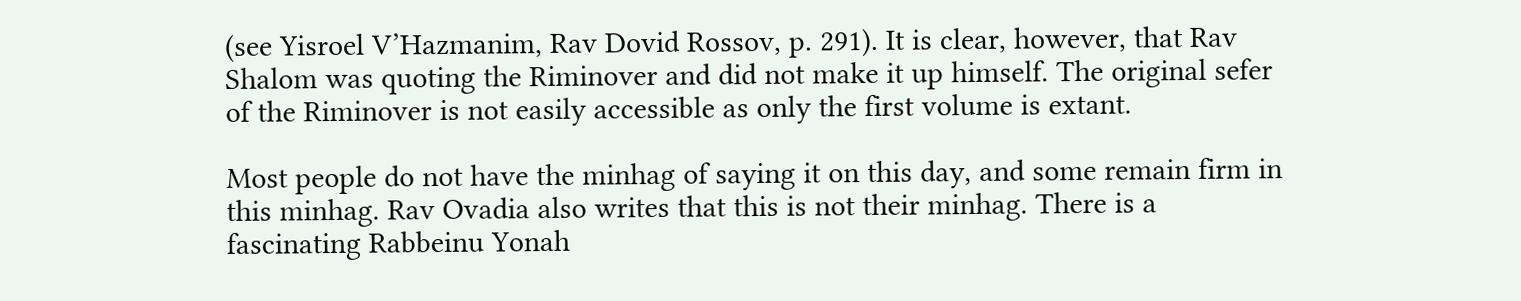(see Yisroel V’Hazmanim, Rav Dovid Rossov, p. 291). It is clear, however, that Rav Shalom was quoting the Riminover and did not make it up himself. The original sefer of the Riminover is not easily accessible as only the first volume is extant.

Most people do not have the minhag of saying it on this day, and some remain firm in this minhag. Rav Ovadia also writes that this is not their minhag. There is a fascinating Rabbeinu Yonah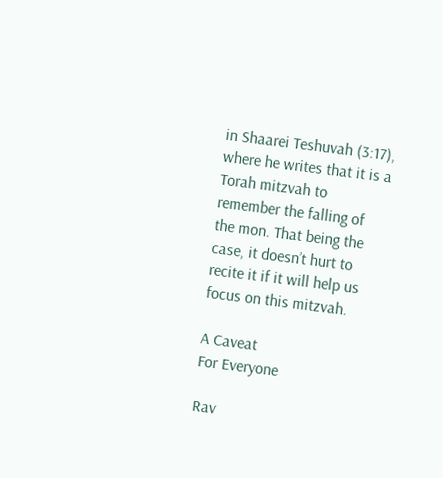in Shaarei Teshuvah (3:17), where he writes that it is a Torah mitzvah to remember the falling of the mon. That being the case, it doesn’t hurt to recite it if it will help us focus on this mitzvah.

A Caveat
For Everyone

Rav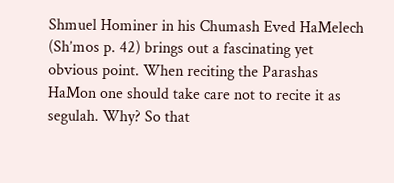Shmuel Hominer in his Chumash Eved HaMelech (Sh’mos p. 42) brings out a fascinating yet obvious point. When reciting the Parashas HaMon one should take care not to recite it as segulah. Why? So that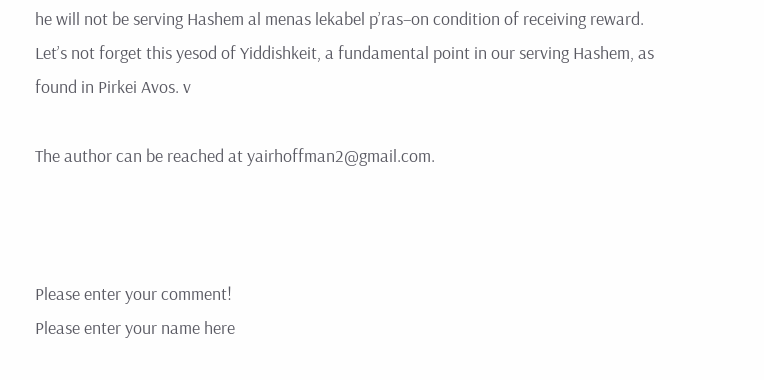he will not be serving Hashem al menas lekabel p’ras–on condition of receiving reward. Let’s not forget this yesod of Yiddishkeit, a fundamental point in our serving Hashem, as found in Pirkei Avos. v

The author can be reached at yairhoffman2@gmail.com.



Please enter your comment!
Please enter your name here